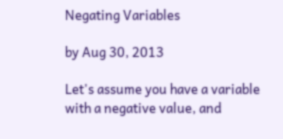Negating Variables

by Aug 30, 2013

Let's assume you have a variable with a negative value, and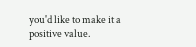you'd like to make it a positive value.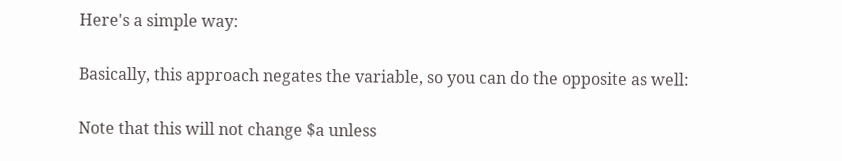Here's a simple way:

Basically, this approach negates the variable, so you can do the opposite as well:

Note that this will not change $a unless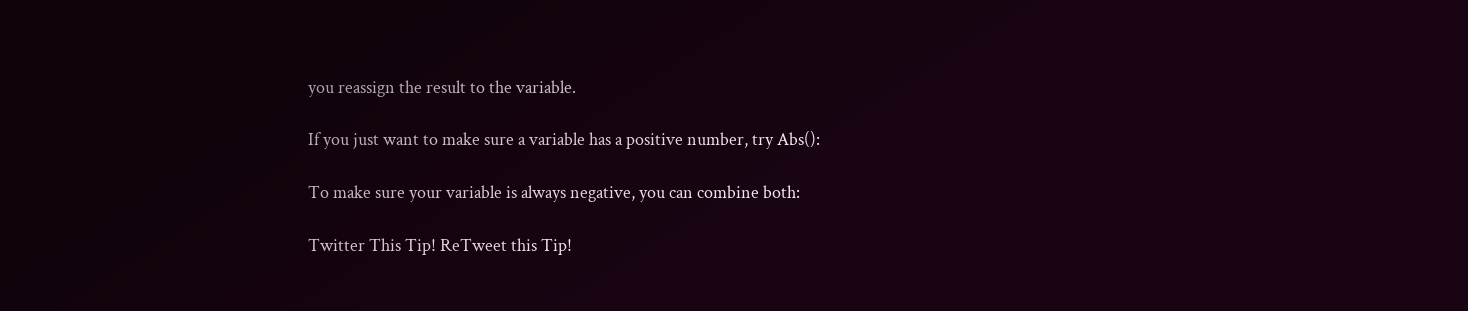you reassign the result to the variable.

If you just want to make sure a variable has a positive number, try Abs():

To make sure your variable is always negative, you can combine both:

Twitter This Tip! ReTweet this Tip!